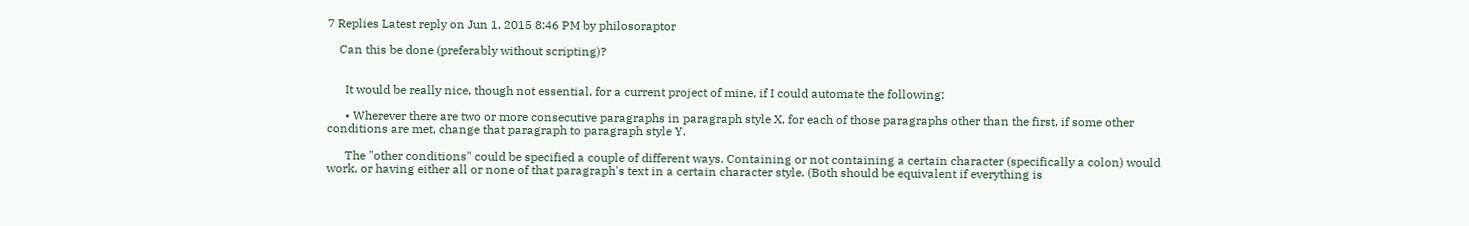7 Replies Latest reply on Jun 1, 2015 8:46 PM by philosoraptor

    Can this be done (preferably without scripting)?


      It would be really nice, though not essential, for a current project of mine, if I could automate the following:

      • Wherever there are two or more consecutive paragraphs in paragraph style X, for each of those paragraphs other than the first, if some other conditions are met, change that paragraph to paragraph style Y.

      The "other conditions" could be specified a couple of different ways. Containing or not containing a certain character (specifically a colon) would work, or having either all or none of that paragraph's text in a certain character style. (Both should be equivalent if everything is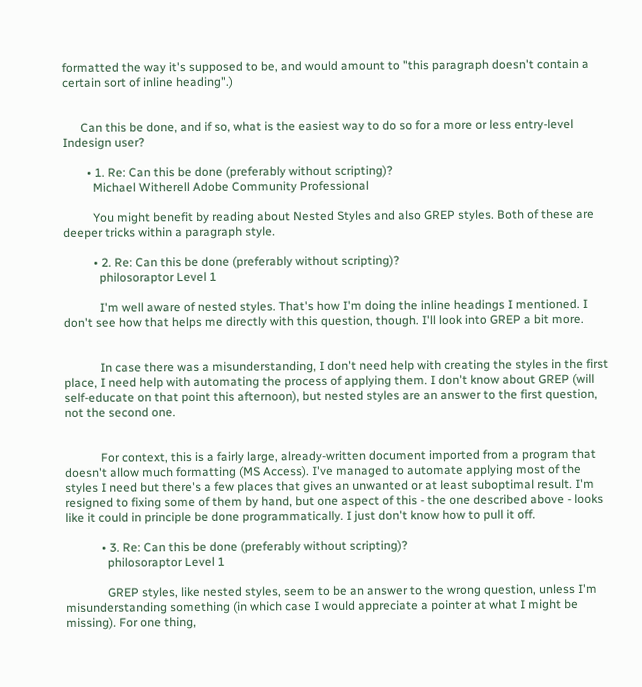formatted the way it's supposed to be, and would amount to "this paragraph doesn't contain a certain sort of inline heading".)


      Can this be done, and if so, what is the easiest way to do so for a more or less entry-level Indesign user?

        • 1. Re: Can this be done (preferably without scripting)?
          Michael Witherell Adobe Community Professional

          You might benefit by reading about Nested Styles and also GREP styles. Both of these are deeper tricks within a paragraph style.

          • 2. Re: Can this be done (preferably without scripting)?
            philosoraptor Level 1

            I'm well aware of nested styles. That's how I'm doing the inline headings I mentioned. I don't see how that helps me directly with this question, though. I'll look into GREP a bit more.


            In case there was a misunderstanding, I don't need help with creating the styles in the first place, I need help with automating the process of applying them. I don't know about GREP (will self-educate on that point this afternoon), but nested styles are an answer to the first question, not the second one.


            For context, this is a fairly large, already-written document imported from a program that doesn't allow much formatting (MS Access). I've managed to automate applying most of the styles I need but there's a few places that gives an unwanted or at least suboptimal result. I'm resigned to fixing some of them by hand, but one aspect of this - the one described above - looks like it could in principle be done programmatically. I just don't know how to pull it off.

            • 3. Re: Can this be done (preferably without scripting)?
              philosoraptor Level 1

              GREP styles, like nested styles, seem to be an answer to the wrong question, unless I'm misunderstanding something (in which case I would appreciate a pointer at what I might be missing). For one thing,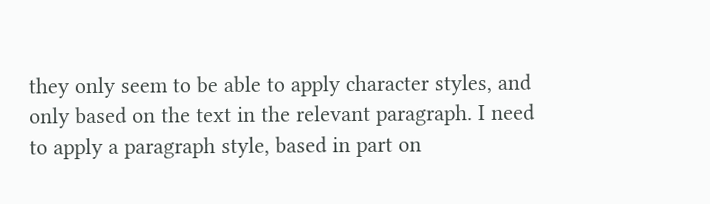they only seem to be able to apply character styles, and only based on the text in the relevant paragraph. I need to apply a paragraph style, based in part on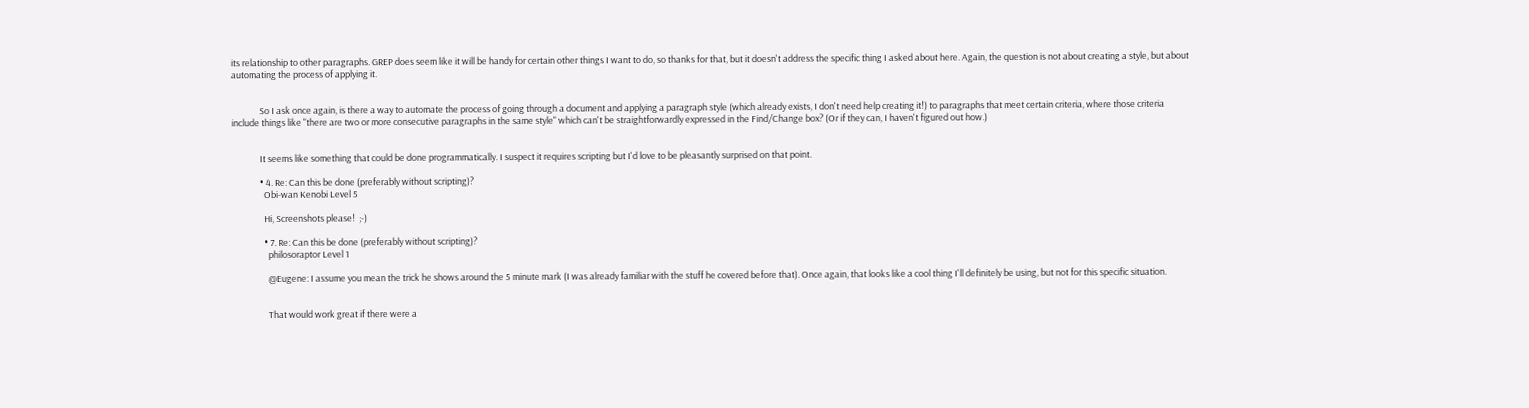its relationship to other paragraphs. GREP does seem like it will be handy for certain other things I want to do, so thanks for that, but it doesn't address the specific thing I asked about here. Again, the question is not about creating a style, but about automating the process of applying it.


              So I ask once again, is there a way to automate the process of going through a document and applying a paragraph style (which already exists, I don't need help creating it!) to paragraphs that meet certain criteria, where those criteria include things like "there are two or more consecutive paragraphs in the same style" which can't be straightforwardly expressed in the Find/Change box? (Or if they can, I haven't figured out how.)


              It seems like something that could be done programmatically. I suspect it requires scripting but I'd love to be pleasantly surprised on that point.

              • 4. Re: Can this be done (preferably without scripting)?
                Obi-wan Kenobi Level 5

                Hi, Screenshots please!  ;-)

                • 7. Re: Can this be done (preferably without scripting)?
                  philosoraptor Level 1

                  @Eugene: I assume you mean the trick he shows around the 5 minute mark (I was already familiar with the stuff he covered before that). Once again, that looks like a cool thing I'll definitely be using, but not for this specific situation.


                  That would work great if there were a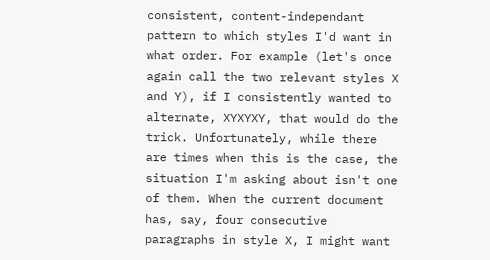consistent, content-independant pattern to which styles I'd want in what order. For example (let's once again call the two relevant styles X and Y), if I consistently wanted to alternate, XYXYXY, that would do the trick. Unfortunately, while there are times when this is the case, the situation I'm asking about isn't one of them. When the current document has, say, four consecutive paragraphs in style X, I might want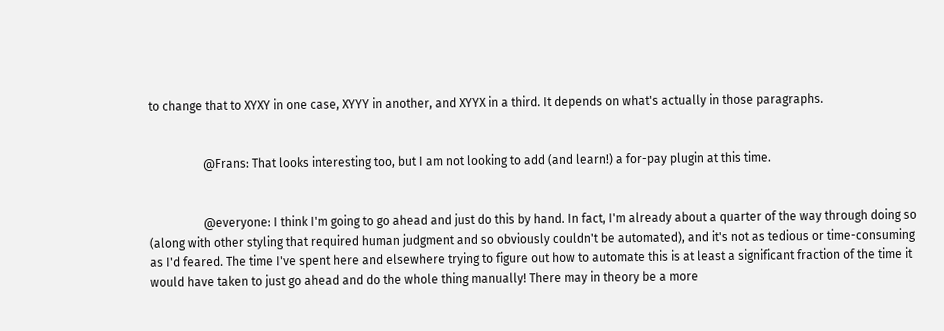to change that to XYXY in one case, XYYY in another, and XYYX in a third. It depends on what's actually in those paragraphs.


                  @Frans: That looks interesting too, but I am not looking to add (and learn!) a for-pay plugin at this time.


                  @everyone: I think I'm going to go ahead and just do this by hand. In fact, I'm already about a quarter of the way through doing so (along with other styling that required human judgment and so obviously couldn't be automated), and it's not as tedious or time-consuming as I'd feared. The time I've spent here and elsewhere trying to figure out how to automate this is at least a significant fraction of the time it would have taken to just go ahead and do the whole thing manually! There may in theory be a more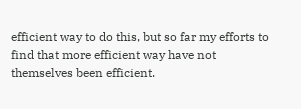efficient way to do this, but so far my efforts to find that more efficient way have not themselves been efficient.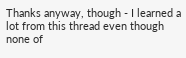Thanks anyway, though - I learned a lot from this thread even though none of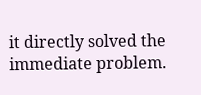it directly solved the immediate problem.